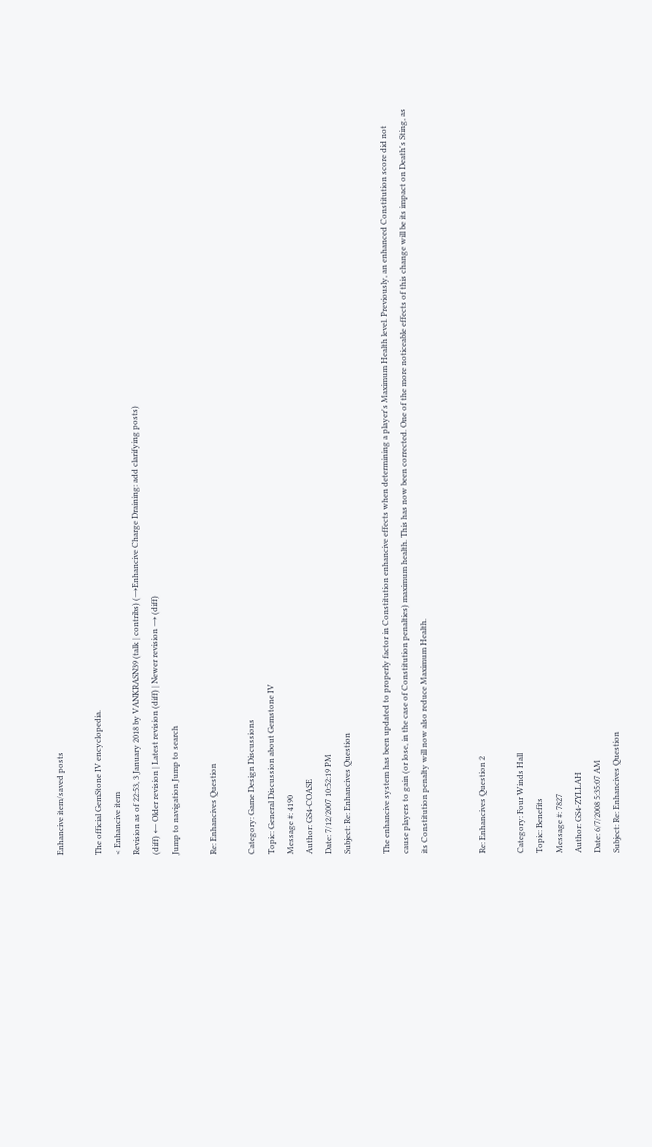Enhancive item/saved posts

The official GemStone IV encyclopedia.
< Enhancive item
Revision as of 22:53, 3 January 2018 by VANKRASN39 (talk | contribs) (→Enhancive Charge Draining: add clarifying posts)
(diff) ← Older revision | Latest revision (diff) | Newer revision → (diff)
Jump to navigation Jump to search

Re: Enhancives Question

Category: Game Design Discussions
Topic: General Discussion about Gemstone IV
Message #: 4190
Author: GS4-COASE
Date: 7/12/2007 10:52:19 PM
Subject: Re: Enhancives Question

The enhancive system has been updated to properly factor in Constitution enhancive effects when determining a player's Maximum Health level. Previously, an enhanced Constitution score did not cause players to gain (or lose, in the case of Constitution penalties) maximum health. This has now been corrected. One of the more noticeable effects of this change will be its impact on Death's Sting, as its Constitution penalty will now also reduce Maximum Health.


Re: Enhancives Question 2

Category: Four Winds Hall
Topic: Benefits
Message #: 7827
Author: GS4-ZYLLAH
Date: 6/7/2008 5:35:07 AM
Subject: Re: Enhancives Question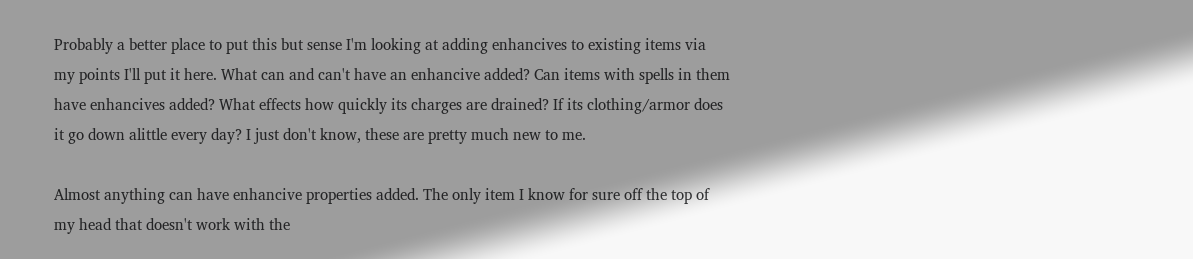Probably a better place to put this but sense I'm looking at adding enhancives to existing items via my points I'll put it here. What can and can't have an enhancive added? Can items with spells in them have enhancives added? What effects how quickly its charges are drained? If its clothing/armor does it go down alittle every day? I just don't know, these are pretty much new to me.

Almost anything can have enhancive properties added. The only item I know for sure off the top of my head that doesn't work with the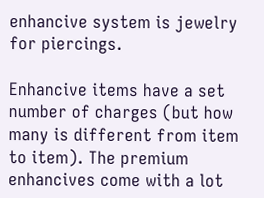enhancive system is jewelry for piercings.

Enhancive items have a set number of charges (but how many is different from item to item). The premium enhancives come with a lot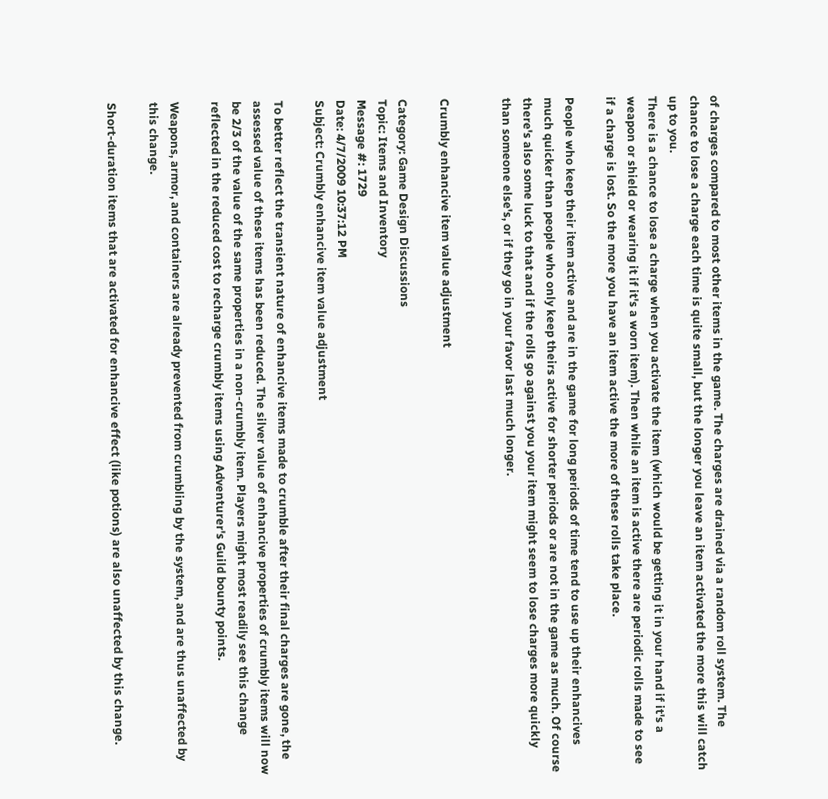of charges compared to most other items in the game. The charges are drained via a random roll system. The chance to lose a charge each time is quite small, but the longer you leave an item activated the more this will catch up to you.
There is a chance to lose a charge when you activate the item (which would be getting it in your hand if it's a weapon or shield or wearing it if it's a worn item). Then while an item is active there are periodic rolls made to see if a charge is lost. So the more you have an item active the more of these rolls take place.

People who keep their item active and are in the game for long periods of time tend to use up their enhancives much quicker than people who only keep theirs active for shorter periods or are not in the game as much. Of course there's also some luck to that and if the rolls go against you your item might seem to lose charges more quickly than someone else's, or if they go in your favor last much longer.


Crumbly enhancive item value adjustment

Category: Game Design Discussions
Topic: Items and Inventory
Message #: 1729
Date: 4/7/2009 10:37:12 PM
Subject: Crumbly enhancive item value adjustment

To better reflect the transient nature of enhancive items made to crumble after their final charges are gone, the assessed value of these items has been reduced. The silver value of enhancive properties of crumbly items will now be 2/3 of the value of the same properties in a non-crumbly item. Players might most readily see this change reflected in the reduced cost to recharge crumbly items using Adventurer's Guild bounty points.

Weapons, armor, and containers are already prevented from crumbling by the system, and are thus unaffected by this change.

Short-duration items that are activated for enhancive effect (like potions) are also unaffected by this change.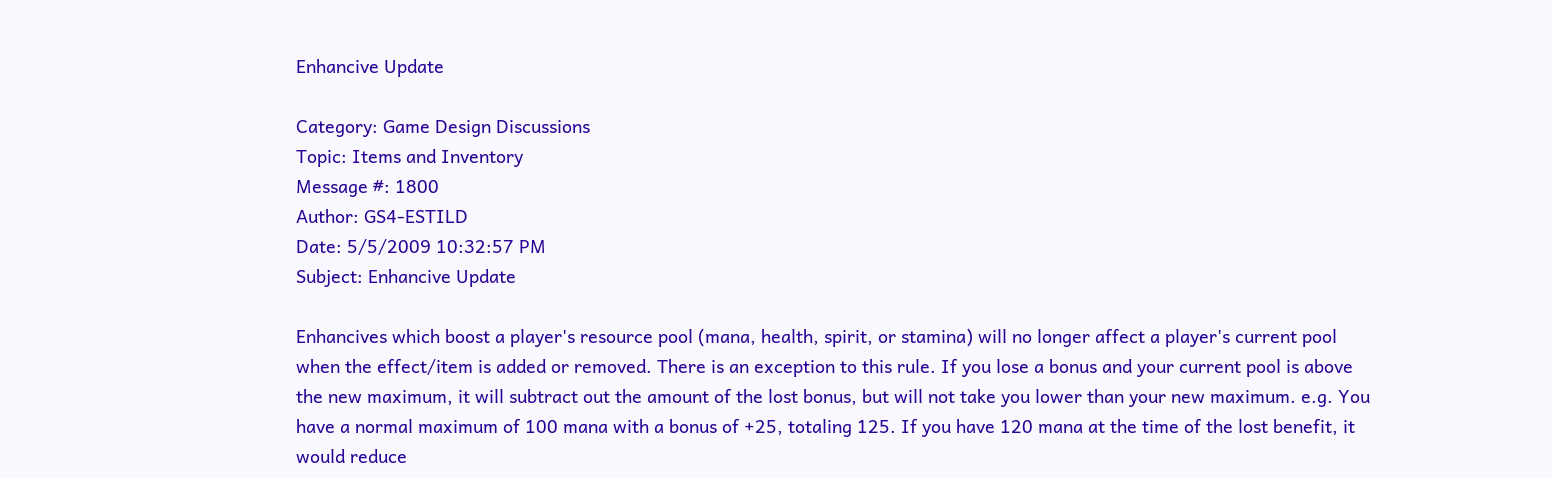Enhancive Update

Category: Game Design Discussions
Topic: Items and Inventory
Message #: 1800
Author: GS4-ESTILD
Date: 5/5/2009 10:32:57 PM
Subject: Enhancive Update

Enhancives which boost a player's resource pool (mana, health, spirit, or stamina) will no longer affect a player's current pool when the effect/item is added or removed. There is an exception to this rule. If you lose a bonus and your current pool is above the new maximum, it will subtract out the amount of the lost bonus, but will not take you lower than your new maximum. e.g. You have a normal maximum of 100 mana with a bonus of +25, totaling 125. If you have 120 mana at the time of the lost benefit, it would reduce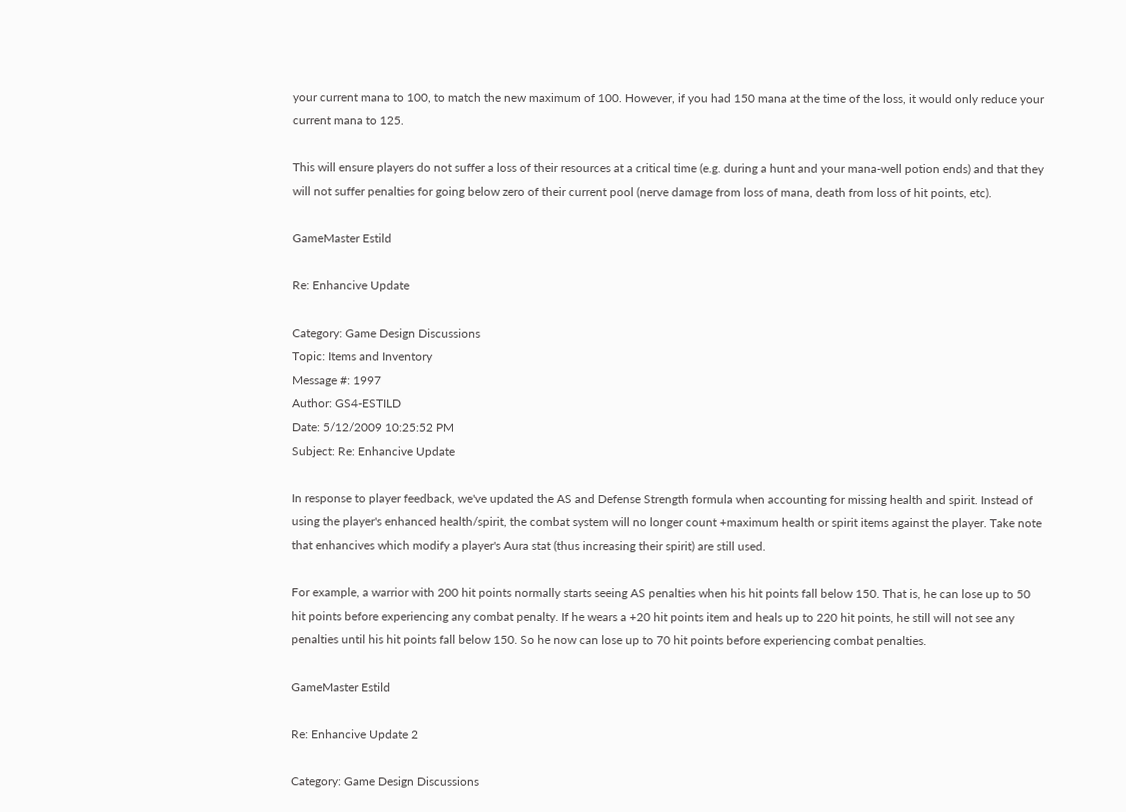your current mana to 100, to match the new maximum of 100. However, if you had 150 mana at the time of the loss, it would only reduce your current mana to 125.

This will ensure players do not suffer a loss of their resources at a critical time (e.g. during a hunt and your mana-well potion ends) and that they will not suffer penalties for going below zero of their current pool (nerve damage from loss of mana, death from loss of hit points, etc).

GameMaster Estild

Re: Enhancive Update

Category: Game Design Discussions
Topic: Items and Inventory
Message #: 1997
Author: GS4-ESTILD
Date: 5/12/2009 10:25:52 PM
Subject: Re: Enhancive Update

In response to player feedback, we've updated the AS and Defense Strength formula when accounting for missing health and spirit. Instead of using the player's enhanced health/spirit, the combat system will no longer count +maximum health or spirit items against the player. Take note that enhancives which modify a player's Aura stat (thus increasing their spirit) are still used.

For example, a warrior with 200 hit points normally starts seeing AS penalties when his hit points fall below 150. That is, he can lose up to 50 hit points before experiencing any combat penalty. If he wears a +20 hit points item and heals up to 220 hit points, he still will not see any penalties until his hit points fall below 150. So he now can lose up to 70 hit points before experiencing combat penalties.

GameMaster Estild

Re: Enhancive Update 2

Category: Game Design Discussions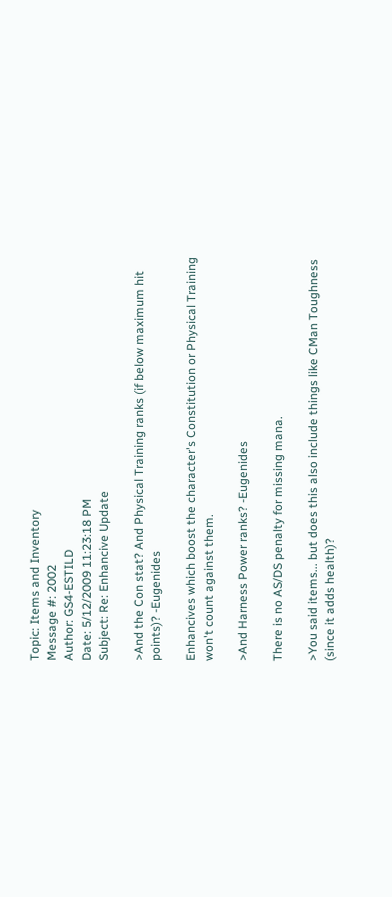Topic: Items and Inventory
Message #: 2002
Author: GS4-ESTILD
Date: 5/12/2009 11:23:18 PM
Subject: Re: Enhancive Update

>And the Con stat? And Physical Training ranks (if below maximum hit points)? -Eugenides

Enhancives which boost the character's Constitution or Physical Training won't count against them.

>And Harness Power ranks? -Eugenides

There is no AS/DS penalty for missing mana.

>You said items... but does this also include things like CMan Toughness (since it adds health)?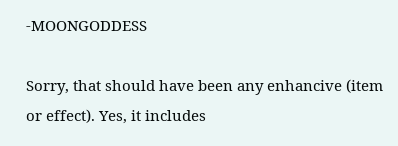-MOONGODDESS

Sorry, that should have been any enhancive (item or effect). Yes, it includes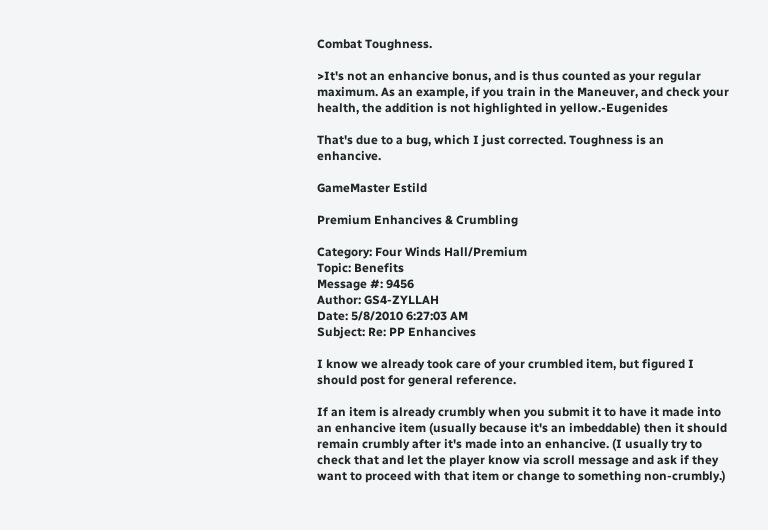Combat Toughness.

>It's not an enhancive bonus, and is thus counted as your regular maximum. As an example, if you train in the Maneuver, and check your health, the addition is not highlighted in yellow.-Eugenides

That's due to a bug, which I just corrected. Toughness is an enhancive.

GameMaster Estild

Premium Enhancives & Crumbling

Category: Four Winds Hall/Premium
Topic: Benefits
Message #: 9456
Author: GS4-ZYLLAH
Date: 5/8/2010 6:27:03 AM
Subject: Re: PP Enhancives

I know we already took care of your crumbled item, but figured I should post for general reference.

If an item is already crumbly when you submit it to have it made into an enhancive item (usually because it's an imbeddable) then it should remain crumbly after it's made into an enhancive. (I usually try to check that and let the player know via scroll message and ask if they want to proceed with that item or change to something non-crumbly.)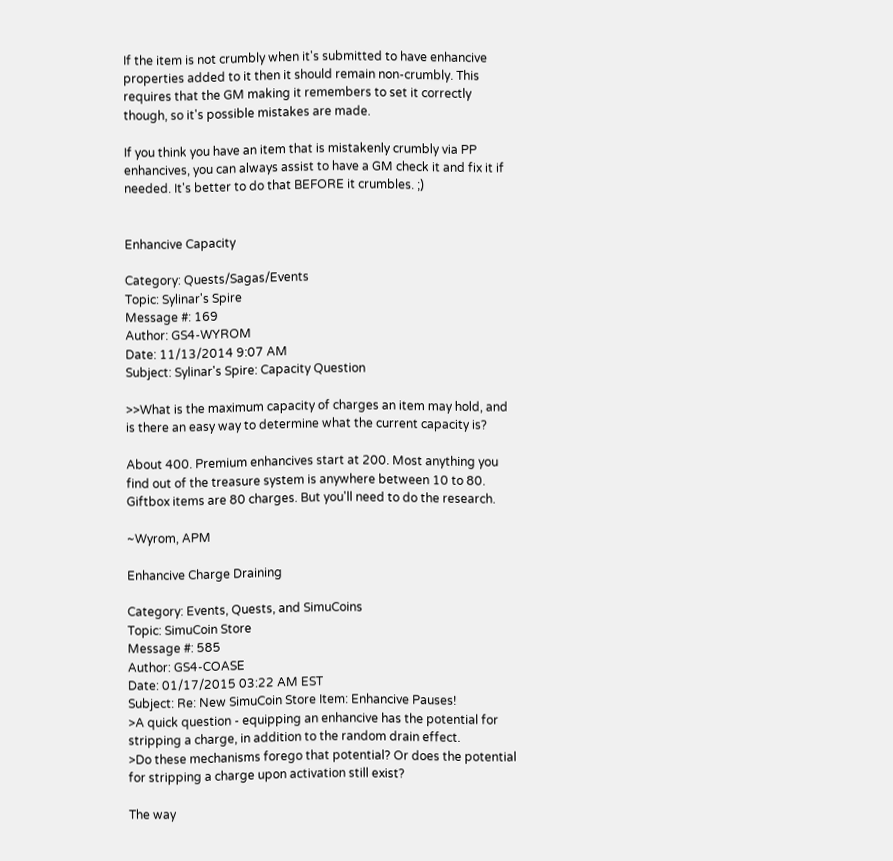If the item is not crumbly when it's submitted to have enhancive properties added to it then it should remain non-crumbly. This requires that the GM making it remembers to set it correctly though, so it's possible mistakes are made.

If you think you have an item that is mistakenly crumbly via PP enhancives, you can always assist to have a GM check it and fix it if needed. It's better to do that BEFORE it crumbles. ;)


Enhancive Capacity

Category: Quests/Sagas/Events
Topic: Sylinar's Spire
Message #: 169
Author: GS4-WYROM
Date: 11/13/2014 9:07 AM
Subject: Sylinar's Spire: Capacity Question

>>What is the maximum capacity of charges an item may hold, and is there an easy way to determine what the current capacity is?

About 400. Premium enhancives start at 200. Most anything you find out of the treasure system is anywhere between 10 to 80. Giftbox items are 80 charges. But you'll need to do the research.

~Wyrom, APM

Enhancive Charge Draining

Category: Events, Quests, and SimuCoins
Topic: SimuCoin Store
Message #: 585
Author: GS4-COASE
Date: 01/17/2015 03:22 AM EST
Subject: Re: New SimuCoin Store Item: Enhancive Pauses!
>A quick question - equipping an enhancive has the potential for stripping a charge, in addition to the random drain effect.
>Do these mechanisms forego that potential? Or does the potential for stripping a charge upon activation still exist?

The way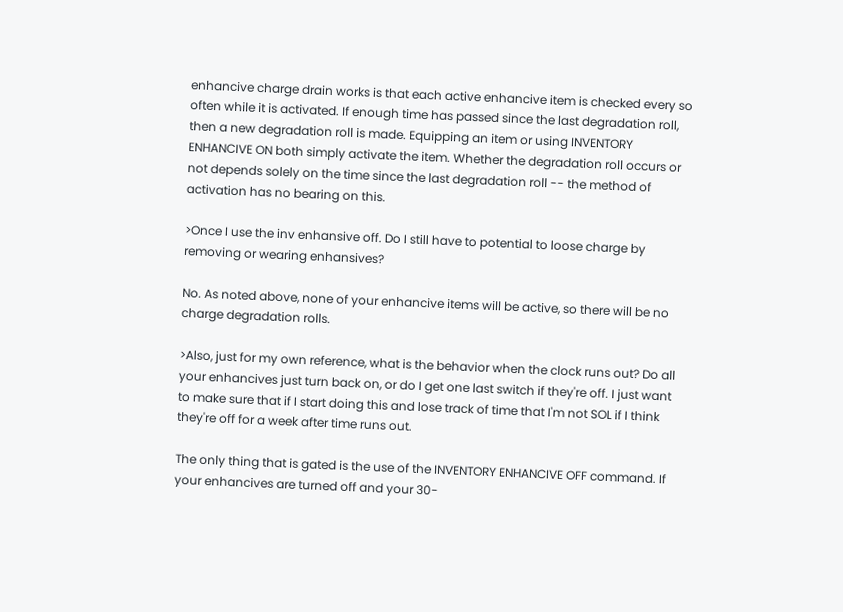enhancive charge drain works is that each active enhancive item is checked every so often while it is activated. If enough time has passed since the last degradation roll, then a new degradation roll is made. Equipping an item or using INVENTORY ENHANCIVE ON both simply activate the item. Whether the degradation roll occurs or not depends solely on the time since the last degradation roll -- the method of activation has no bearing on this.

>Once I use the inv enhansive off. Do I still have to potential to loose charge by removing or wearing enhansives?

No. As noted above, none of your enhancive items will be active, so there will be no charge degradation rolls.

>Also, just for my own reference, what is the behavior when the clock runs out? Do all your enhancives just turn back on, or do I get one last switch if they're off. I just want to make sure that if I start doing this and lose track of time that I'm not SOL if I think they're off for a week after time runs out.

The only thing that is gated is the use of the INVENTORY ENHANCIVE OFF command. If your enhancives are turned off and your 30-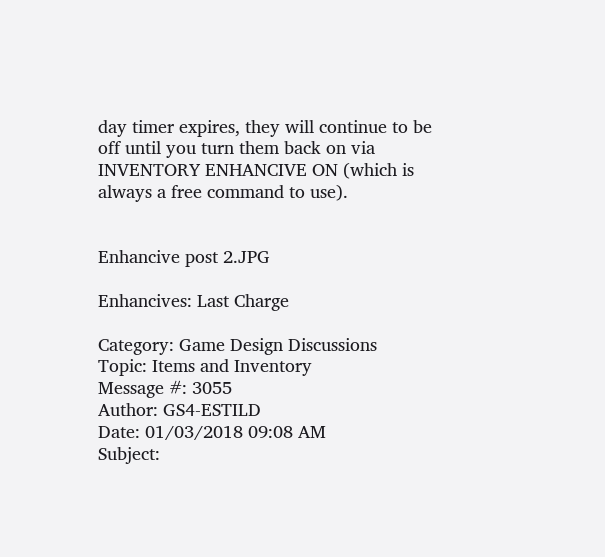day timer expires, they will continue to be off until you turn them back on via INVENTORY ENHANCIVE ON (which is always a free command to use).


Enhancive post 2.JPG

Enhancives: Last Charge

Category: Game Design Discussions
Topic: Items and Inventory
Message #: 3055
Author: GS4-ESTILD
Date: 01/03/2018 09:08 AM
Subject: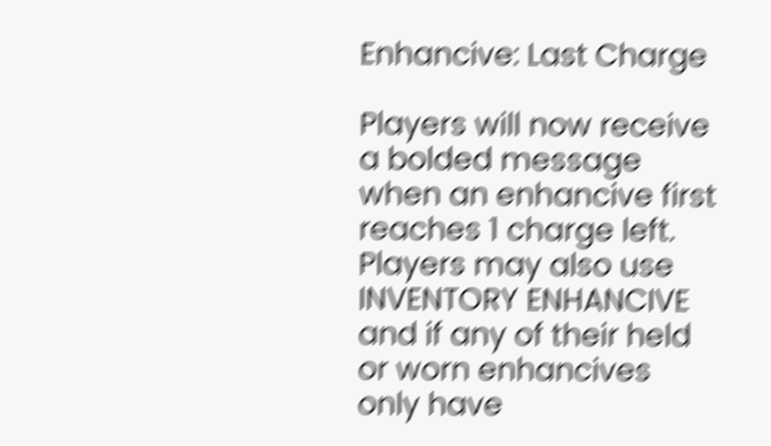Enhancive: Last Charge

Players will now receive a bolded message when an enhancive first reaches 1 charge left. Players may also use INVENTORY ENHANCIVE and if any of their held or worn enhancives only have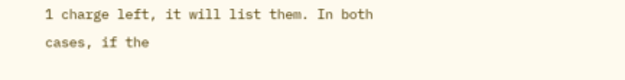1 charge left, it will list them. In both cases, if the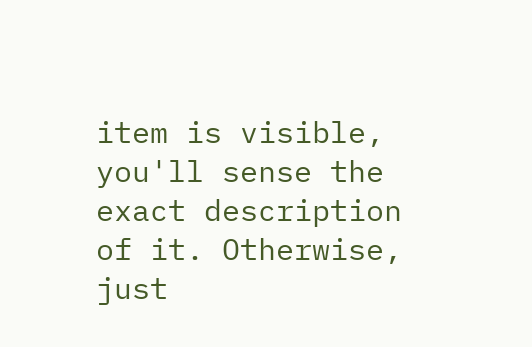item is visible, you'll sense the exact description of it. Otherwise, just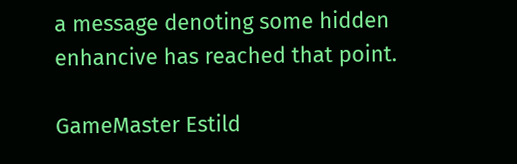a message denoting some hidden enhancive has reached that point.

GameMaster Estild